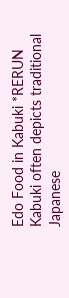Edo Food in Kabuki *RERUN
Kabuki often depicts traditional Japanese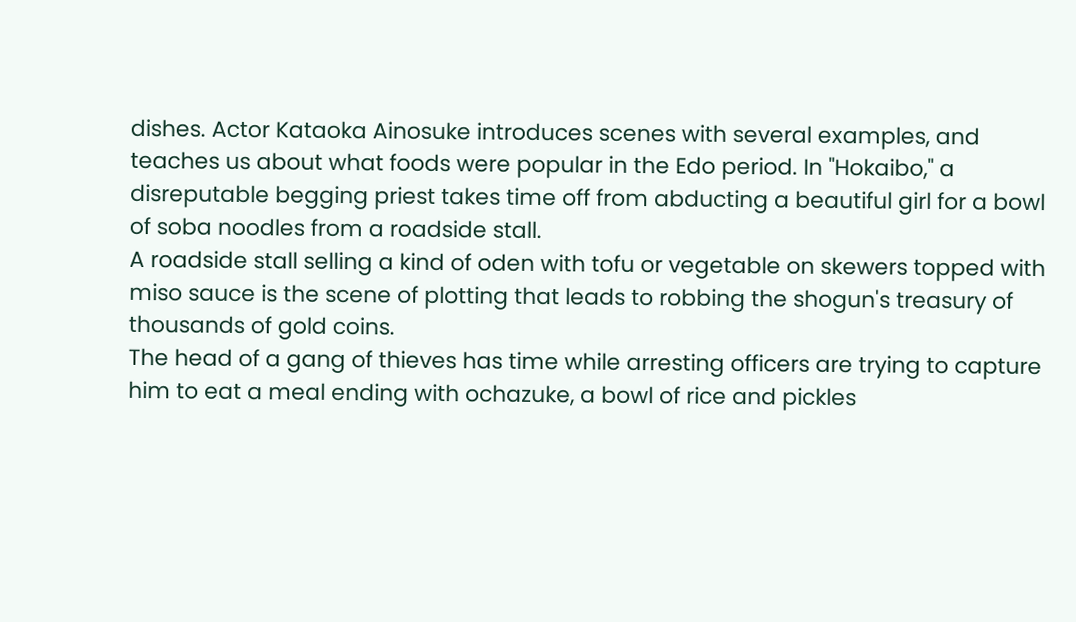dishes. Actor Kataoka Ainosuke introduces scenes with several examples, and teaches us about what foods were popular in the Edo period. In "Hokaibo," a disreputable begging priest takes time off from abducting a beautiful girl for a bowl of soba noodles from a roadside stall.
A roadside stall selling a kind of oden with tofu or vegetable on skewers topped with miso sauce is the scene of plotting that leads to robbing the shogun's treasury of thousands of gold coins.
The head of a gang of thieves has time while arresting officers are trying to capture him to eat a meal ending with ochazuke, a bowl of rice and pickles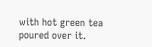with hot green tea poured over it.